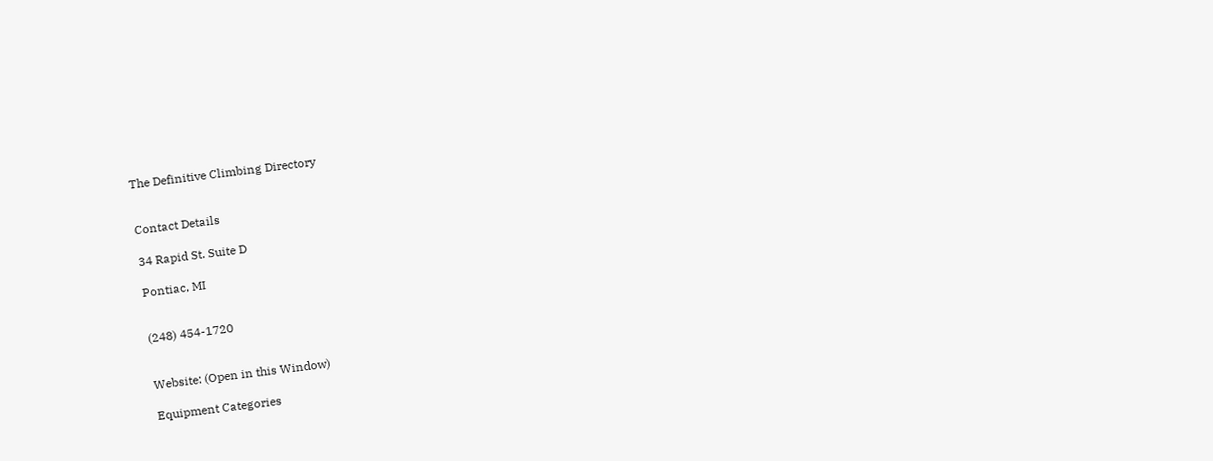The Definitive Climbing Directory


Contact Details

34 Rapid St. Suite D

Pontiac, MI


(248) 454-1720


Website: (Open in this Window)

Equipment Categories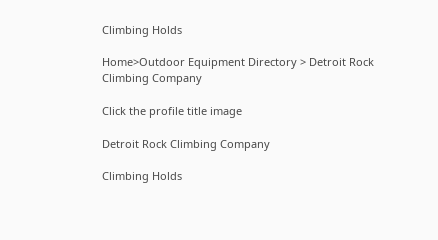Climbing Holds

Home>Outdoor Equipment Directory > Detroit Rock Climbing Company

Click the profile title image

Detroit Rock Climbing Company

Climbing Holds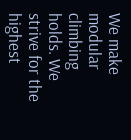We make modular climbing holds. We strive for the highest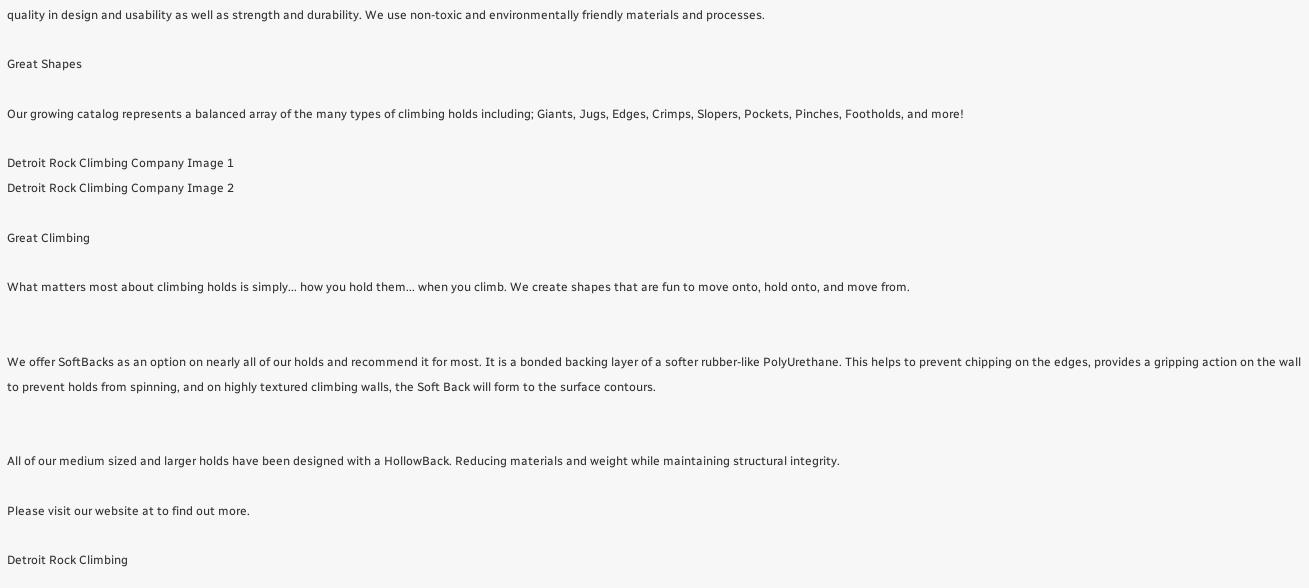quality in design and usability as well as strength and durability. We use non-toxic and environmentally friendly materials and processes.

Great Shapes

Our growing catalog represents a balanced array of the many types of climbing holds including; Giants, Jugs, Edges, Crimps, Slopers, Pockets, Pinches, Footholds, and more!

Detroit Rock Climbing Company Image 1
Detroit Rock Climbing Company Image 2

Great Climbing

What matters most about climbing holds is simply... how you hold them... when you climb. We create shapes that are fun to move onto, hold onto, and move from.


We offer SoftBacks as an option on nearly all of our holds and recommend it for most. It is a bonded backing layer of a softer rubber-like PolyUrethane. This helps to prevent chipping on the edges, provides a gripping action on the wall to prevent holds from spinning, and on highly textured climbing walls, the Soft Back will form to the surface contours.


All of our medium sized and larger holds have been designed with a HollowBack. Reducing materials and weight while maintaining structural integrity.

Please visit our website at to find out more.

Detroit Rock Climbing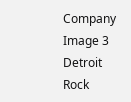Company Image 3
Detroit Rock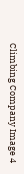Climbing Company Image 4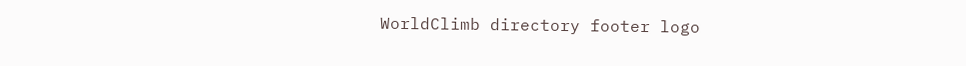WorldClimb directory footer logo